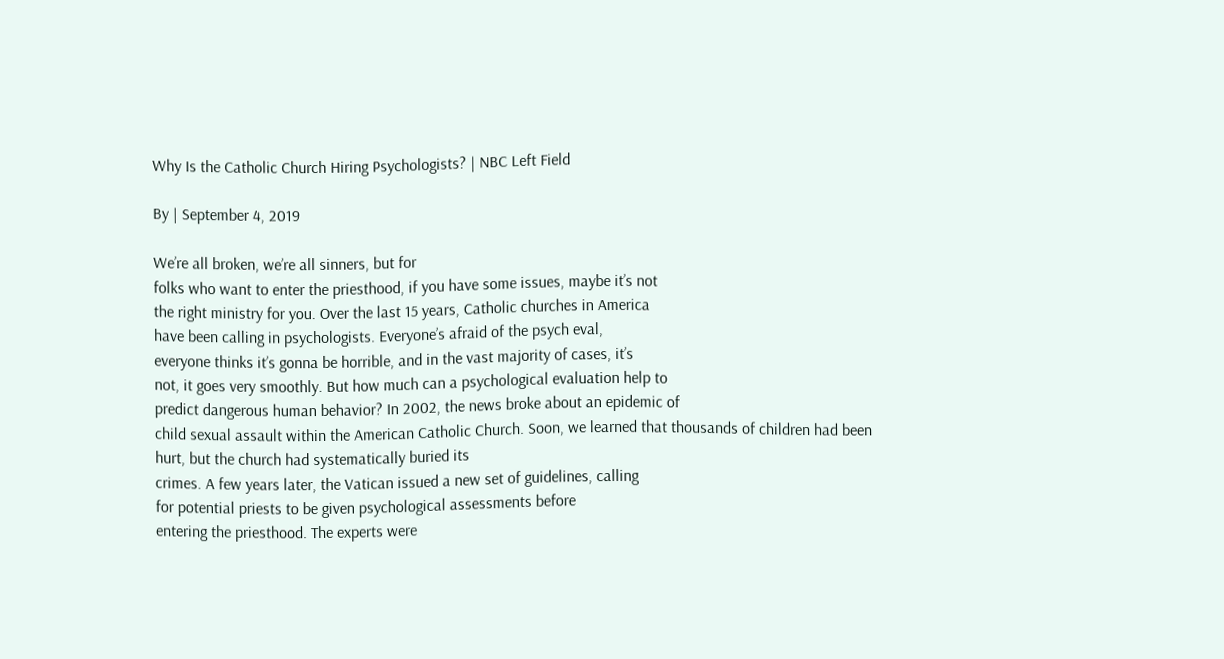Why Is the Catholic Church Hiring Psychologists? | NBC Left Field

By | September 4, 2019

We’re all broken, we’re all sinners, but for
folks who want to enter the priesthood, if you have some issues, maybe it’s not
the right ministry for you. Over the last 15 years, Catholic churches in America
have been calling in psychologists. Everyone’s afraid of the psych eval,
everyone thinks it’s gonna be horrible, and in the vast majority of cases, it’s
not, it goes very smoothly. But how much can a psychological evaluation help to
predict dangerous human behavior? In 2002, the news broke about an epidemic of
child sexual assault within the American Catholic Church. Soon, we learned that thousands of children had been hurt, but the church had systematically buried its
crimes. A few years later, the Vatican issued a new set of guidelines, calling
for potential priests to be given psychological assessments before
entering the priesthood. The experts were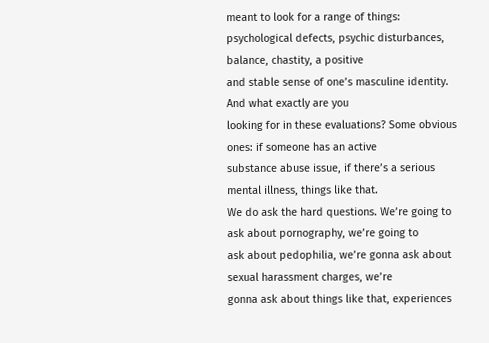meant to look for a range of things:
psychological defects, psychic disturbances, balance, chastity, a positive
and stable sense of one’s masculine identity. And what exactly are you
looking for in these evaluations? Some obvious ones: if someone has an active
substance abuse issue, if there’s a serious mental illness, things like that.
We do ask the hard questions. We’re going to ask about pornography, we’re going to
ask about pedophilia, we’re gonna ask about sexual harassment charges, we’re
gonna ask about things like that, experiences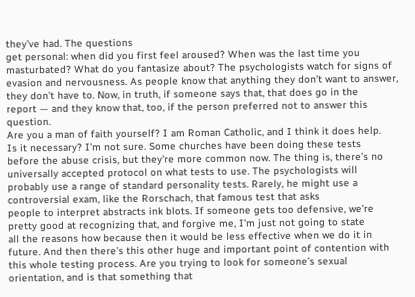they’ve had. The questions
get personal: when did you first feel aroused? When was the last time you
masturbated? What do you fantasize about? The psychologists watch for signs of
evasion and nervousness. As people know that anything they don’t want to answer,
they don’t have to. Now, in truth, if someone says that, that does go in the
report — and they know that, too, if the person preferred not to answer this question.
Are you a man of faith yourself? I am Roman Catholic, and I think it does help.
Is it necessary? I’m not sure. Some churches have been doing these tests
before the abuse crisis, but they’re more common now. The thing is, there’s no
universally accepted protocol on what tests to use. The psychologists will
probably use a range of standard personality tests. Rarely, he might use a
controversial exam, like the Rorschach, that famous test that asks
people to interpret abstracts ink blots. If someone gets too defensive, we’re
pretty good at recognizing that, and forgive me, I’m just not going to state
all the reasons how because then it would be less effective when we do it in
future. And then there’s this other huge and important point of contention with
this whole testing process. Are you trying to look for someone’s sexual
orientation, and is that something that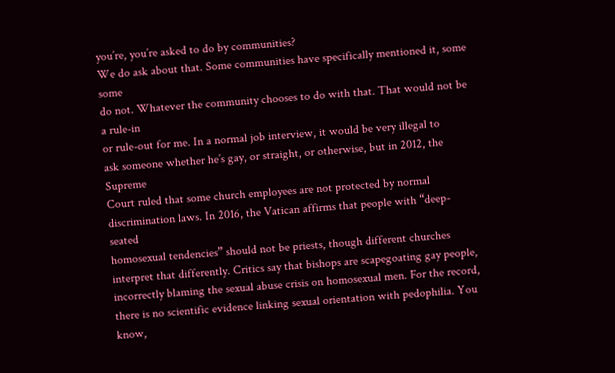you’re, you’re asked to do by communities?
We do ask about that. Some communities have specifically mentioned it, some some
do not. Whatever the community chooses to do with that. That would not be a rule-in
or rule-out for me. In a normal job interview, it would be very illegal to
ask someone whether he’s gay, or straight, or otherwise, but in 2012, the Supreme
Court ruled that some church employees are not protected by normal
discrimination laws. In 2016, the Vatican affirms that people with “deep-seated
homosexual tendencies” should not be priests, though different churches
interpret that differently. Critics say that bishops are scapegoating gay people,
incorrectly blaming the sexual abuse crisis on homosexual men. For the record,
there is no scientific evidence linking sexual orientation with pedophilia. You
know,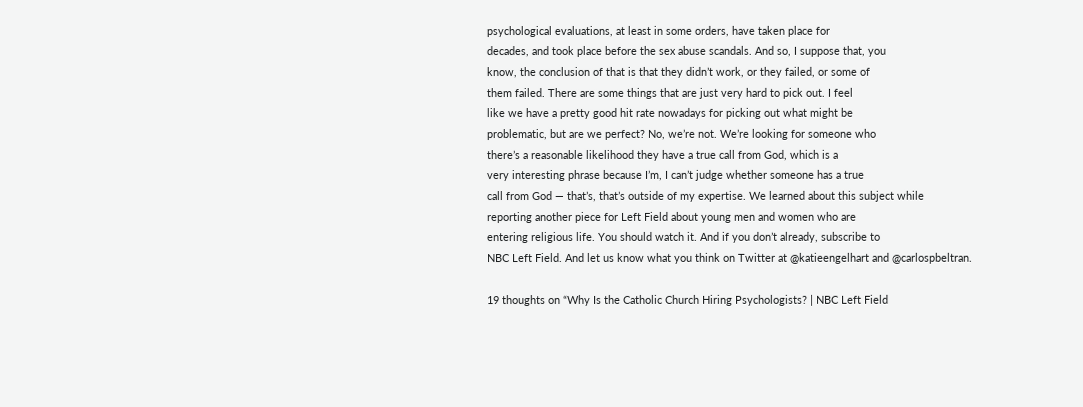psychological evaluations, at least in some orders, have taken place for
decades, and took place before the sex abuse scandals. And so, I suppose that, you
know, the conclusion of that is that they didn’t work, or they failed, or some of
them failed. There are some things that are just very hard to pick out. I feel
like we have a pretty good hit rate nowadays for picking out what might be
problematic, but are we perfect? No, we’re not. We’re looking for someone who
there’s a reasonable likelihood they have a true call from God, which is a
very interesting phrase because I’m, I can’t judge whether someone has a true
call from God — that’s, that’s outside of my expertise. We learned about this subject while
reporting another piece for Left Field about young men and women who are
entering religious life. You should watch it. And if you don’t already, subscribe to
NBC Left Field. And let us know what you think on Twitter at @katieengelhart and @carlospbeltran.

19 thoughts on “Why Is the Catholic Church Hiring Psychologists? | NBC Left Field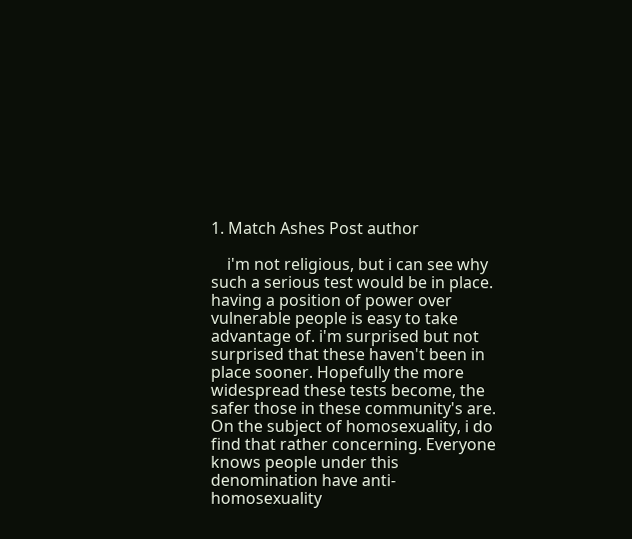1. Match Ashes Post author

    i'm not religious, but i can see why such a serious test would be in place. having a position of power over vulnerable people is easy to take advantage of. i'm surprised but not surprised that these haven't been in place sooner. Hopefully the more widespread these tests become, the safer those in these community's are. On the subject of homosexuality, i do find that rather concerning. Everyone knows people under this denomination have anti-homosexuality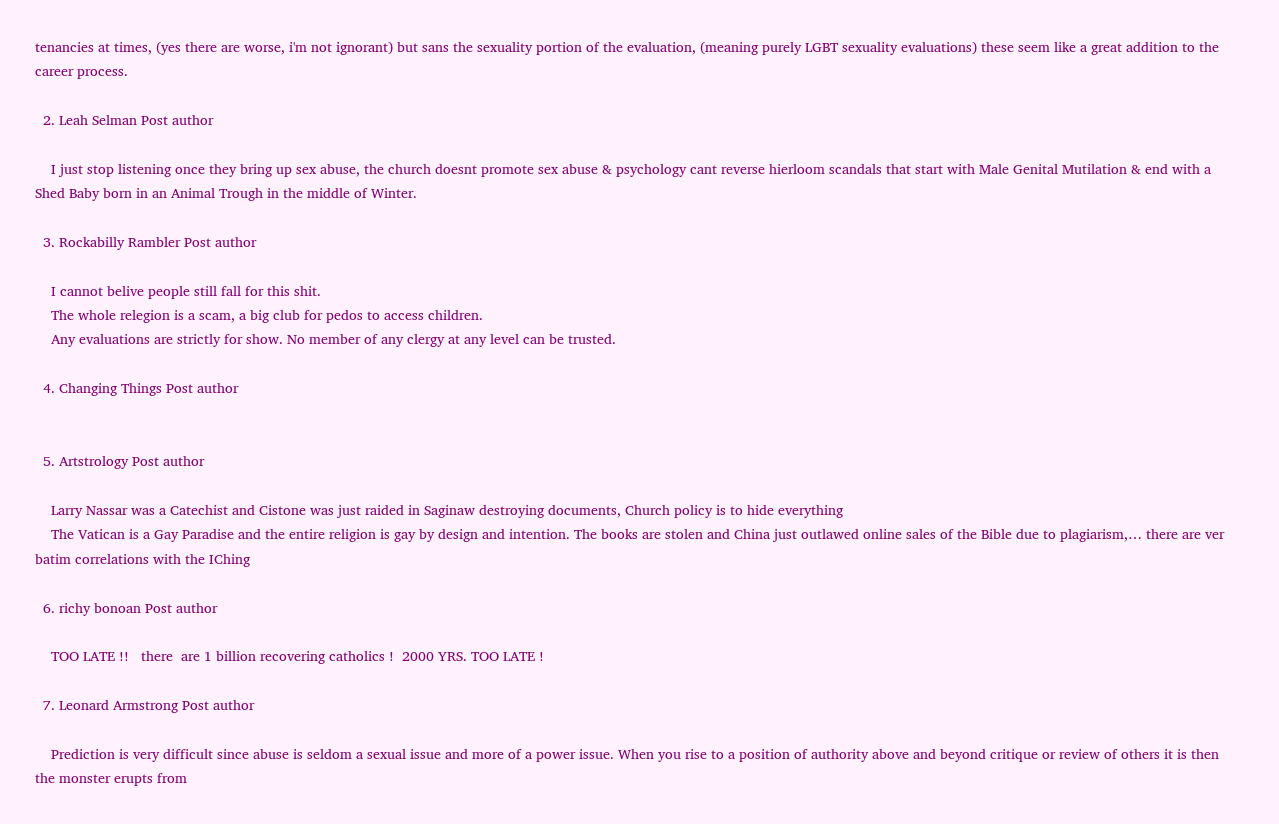tenancies at times, (yes there are worse, i'm not ignorant) but sans the sexuality portion of the evaluation, (meaning purely LGBT sexuality evaluations) these seem like a great addition to the career process.

  2. Leah Selman Post author

    I just stop listening once they bring up sex abuse, the church doesnt promote sex abuse & psychology cant reverse hierloom scandals that start with Male Genital Mutilation & end with a Shed Baby born in an Animal Trough in the middle of Winter.

  3. Rockabilly Rambler Post author

    I cannot belive people still fall for this shit.
    The whole relegion is a scam, a big club for pedos to access children.
    Any evaluations are strictly for show. No member of any clergy at any level can be trusted.

  4. Changing Things Post author


  5. Artstrology Post author

    Larry Nassar was a Catechist and Cistone was just raided in Saginaw destroying documents, Church policy is to hide everything
    The Vatican is a Gay Paradise and the entire religion is gay by design and intention. The books are stolen and China just outlawed online sales of the Bible due to plagiarism,… there are ver batim correlations with the IChing

  6. richy bonoan Post author

    TOO LATE !!   there  are 1 billion recovering catholics !  2000 YRS. TOO LATE !

  7. Leonard Armstrong Post author

    Prediction is very difficult since abuse is seldom a sexual issue and more of a power issue. When you rise to a position of authority above and beyond critique or review of others it is then the monster erupts from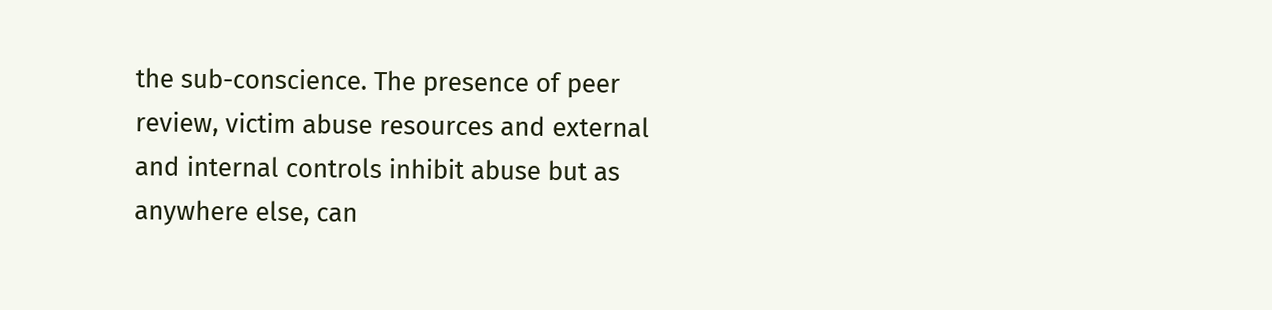the sub-conscience. The presence of peer review, victim abuse resources and external and internal controls inhibit abuse but as anywhere else, can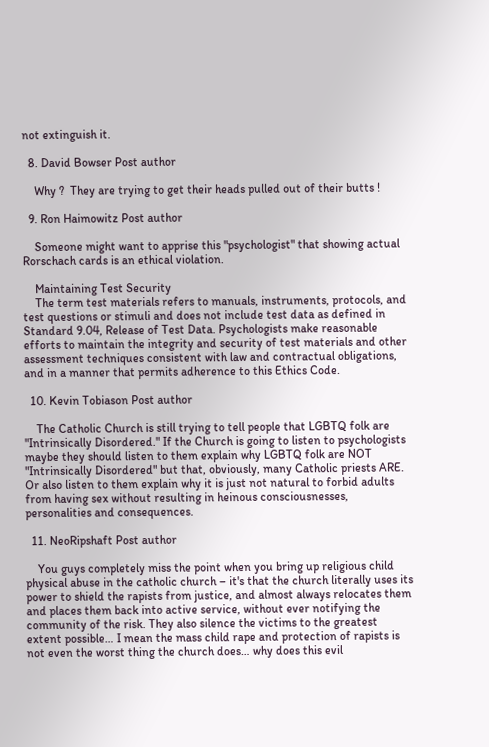not extinguish it.

  8. David Bowser Post author

    Why ?  They are trying to get their heads pulled out of their butts !

  9. Ron Haimowitz Post author

    Someone might want to apprise this "psychologist" that showing actual Rorschach cards is an ethical violation.

    Maintaining Test Security
    The term test materials refers to manuals, instruments, protocols, and test questions or stimuli and does not include test data as defined in Standard 9.04, Release of Test Data. Psychologists make reasonable efforts to maintain the integrity and security of test materials and other assessment techniques consistent with law and contractual obligations, and in a manner that permits adherence to this Ethics Code.

  10. Kevin Tobiason Post author

    The Catholic Church is still trying to tell people that LGBTQ folk are "Intrinsically Disordered." If the Church is going to listen to psychologists maybe they should listen to them explain why LGBTQ folk are NOT "Intrinsically Disordered" but that, obviously, many Catholic priests ARE. Or also listen to them explain why it is just not natural to forbid adults from having sex without resulting in heinous consciousnesses, personalities and consequences.

  11. NeoRipshaft Post author

    You guys completely miss the point when you bring up religious child physical abuse in the catholic church – it's that the church literally uses its power to shield the rapists from justice, and almost always relocates them and places them back into active service, without ever notifying the community of the risk. They also silence the victims to the greatest extent possible… I mean the mass child rape and protection of rapists is not even the worst thing the church does… why does this evil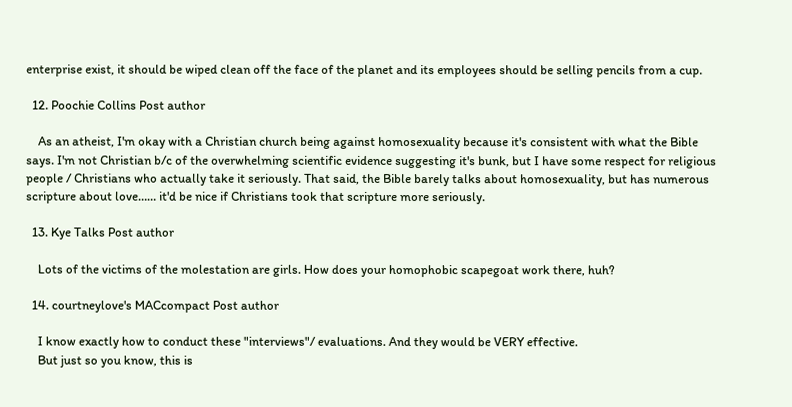enterprise exist, it should be wiped clean off the face of the planet and its employees should be selling pencils from a cup.

  12. Poochie Collins Post author

    As an atheist, I'm okay with a Christian church being against homosexuality because it's consistent with what the Bible says. I'm not Christian b/c of the overwhelming scientific evidence suggesting it's bunk, but I have some respect for religious people / Christians who actually take it seriously. That said, the Bible barely talks about homosexuality, but has numerous scripture about love…… it'd be nice if Christians took that scripture more seriously.

  13. Kye Talks Post author

    Lots of the victims of the molestation are girls. How does your homophobic scapegoat work there, huh?

  14. courtneylove's MACcompact Post author

    I know exactly how to conduct these "interviews"/ evaluations. And they would be VERY effective.
    But just so you know, this is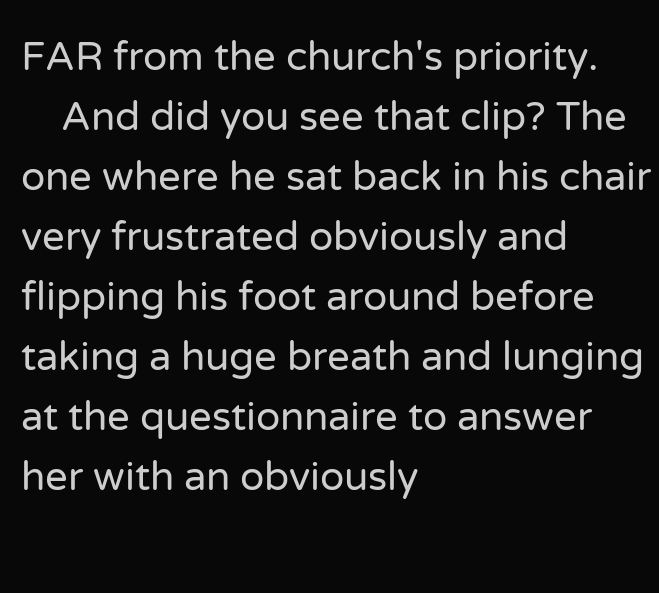FAR from the church's priority.
    And did you see that clip? The one where he sat back in his chair very frustrated obviously and flipping his foot around before taking a huge breath and lunging at the questionnaire to answer her with an obviously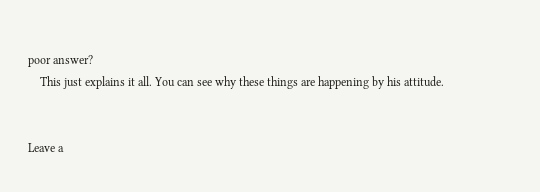poor answer?
    This just explains it all. You can see why these things are happening by his attitude.


Leave a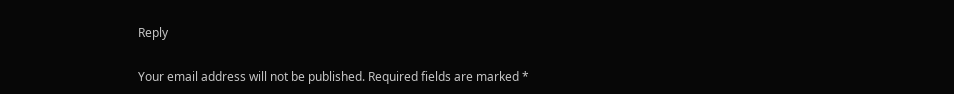Reply

Your email address will not be published. Required fields are marked *